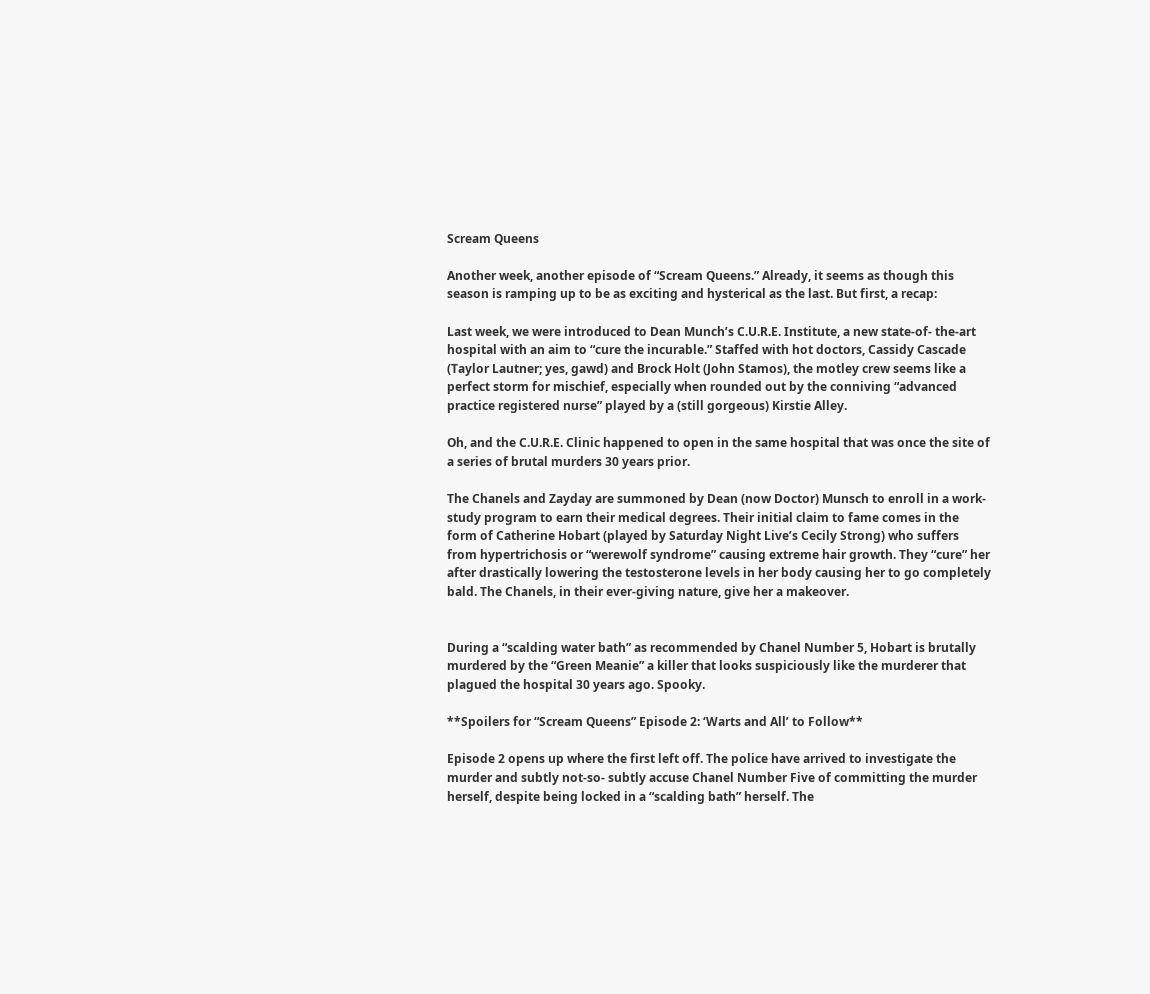Scream Queens

Another week, another episode of “Scream Queens.” Already, it seems as though this season is ramping up to be as exciting and hysterical as the last. But first, a recap:

Last week, we were introduced to Dean Munch’s C.U.R.E. Institute, a new state-of- the-art hospital with an aim to “cure the incurable.” Staffed with hot doctors, Cassidy Cascade (Taylor Lautner; yes, gawd) and Brock Holt (John Stamos), the motley crew seems like a perfect storm for mischief, especially when rounded out by the conniving “advanced practice registered nurse” played by a (still gorgeous) Kirstie Alley.

Oh, and the C.U.R.E. Clinic happened to open in the same hospital that was once the site of a series of brutal murders 30 years prior.

The Chanels and Zayday are summoned by Dean (now Doctor) Munsch to enroll in a work-study program to earn their medical degrees. Their initial claim to fame comes in the form of Catherine Hobart (played by Saturday Night Live’s Cecily Strong) who suffers from hypertrichosis or “werewolf syndrome” causing extreme hair growth. They “cure” her after drastically lowering the testosterone levels in her body causing her to go completely bald. The Chanels, in their ever-giving nature, give her a makeover.


During a “scalding water bath” as recommended by Chanel Number 5, Hobart is brutally murdered by the “Green Meanie” a killer that looks suspiciously like the murderer that plagued the hospital 30 years ago. Spooky.

**Spoilers for “Scream Queens” Episode 2: ‘Warts and All’ to Follow**

Episode 2 opens up where the first left off. The police have arrived to investigate the murder and subtly not-so- subtly accuse Chanel Number Five of committing the murder herself, despite being locked in a “scalding bath” herself. The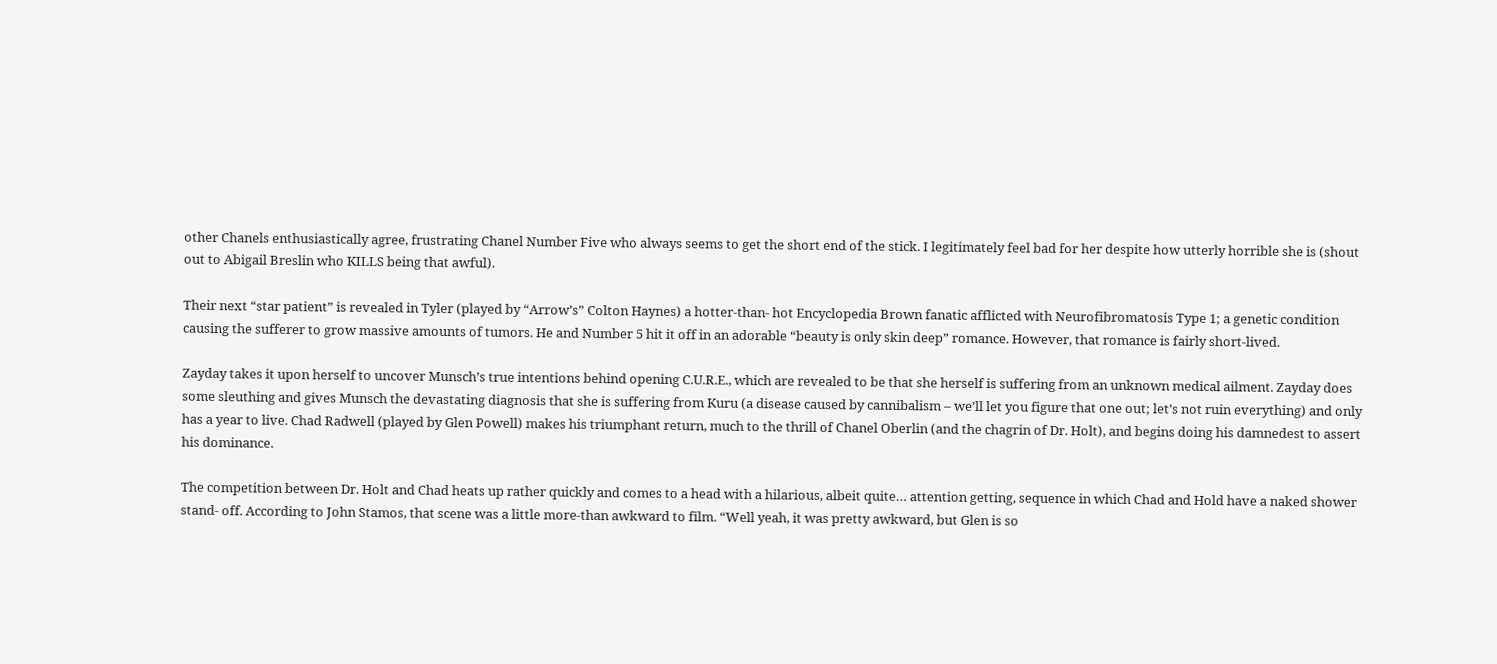other Chanels enthusiastically agree, frustrating Chanel Number Five who always seems to get the short end of the stick. I legitimately feel bad for her despite how utterly horrible she is (shout out to Abigail Breslin who KILLS being that awful).

Their next “star patient” is revealed in Tyler (played by “Arrow’s” Colton Haynes) a hotter-than- hot Encyclopedia Brown fanatic afflicted with Neurofibromatosis Type 1; a genetic condition causing the sufferer to grow massive amounts of tumors. He and Number 5 hit it off in an adorable “beauty is only skin deep” romance. However, that romance is fairly short-lived.

Zayday takes it upon herself to uncover Munsch’s true intentions behind opening C.U.R.E., which are revealed to be that she herself is suffering from an unknown medical ailment. Zayday does some sleuthing and gives Munsch the devastating diagnosis that she is suffering from Kuru (a disease caused by cannibalism – we’ll let you figure that one out; let’s not ruin everything) and only has a year to live. Chad Radwell (played by Glen Powell) makes his triumphant return, much to the thrill of Chanel Oberlin (and the chagrin of Dr. Holt), and begins doing his damnedest to assert his dominance.

The competition between Dr. Holt and Chad heats up rather quickly and comes to a head with a hilarious, albeit quite… attention getting, sequence in which Chad and Hold have a naked shower stand- off. According to John Stamos, that scene was a little more-than awkward to film. “Well yeah, it was pretty awkward, but Glen is so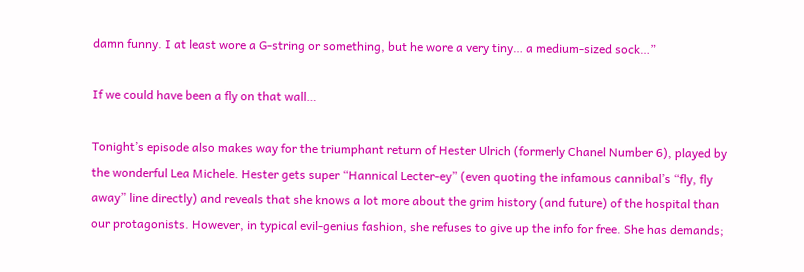damn funny. I at least wore a G-string or something, but he wore a very tiny… a medium-sized sock…”

If we could have been a fly on that wall…

Tonight’s episode also makes way for the triumphant return of Hester Ulrich (formerly Chanel Number 6), played by the wonderful Lea Michele. Hester gets super “Hannical Lecter-ey” (even quoting the infamous cannibal’s “fly, fly away” line directly) and reveals that she knows a lot more about the grim history (and future) of the hospital than our protagonists. However, in typical evil-genius fashion, she refuses to give up the info for free. She has demands;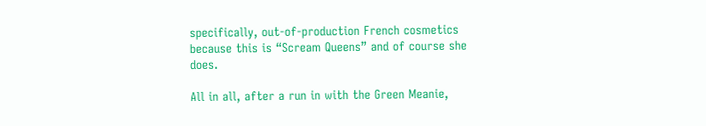specifically, out-of-production French cosmetics because this is “Scream Queens” and of course she does.

All in all, after a run in with the Green Meanie,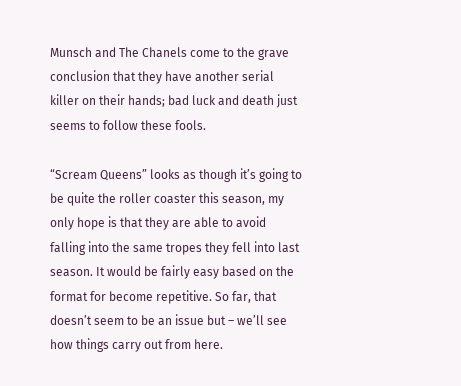Munsch and The Chanels come to the grave conclusion that they have another serial killer on their hands; bad luck and death just seems to follow these fools.

“Scream Queens” looks as though it’s going to be quite the roller coaster this season, my only hope is that they are able to avoid falling into the same tropes they fell into last season. It would be fairly easy based on the format for become repetitive. So far, that doesn’t seem to be an issue but – we’ll see how things carry out from here.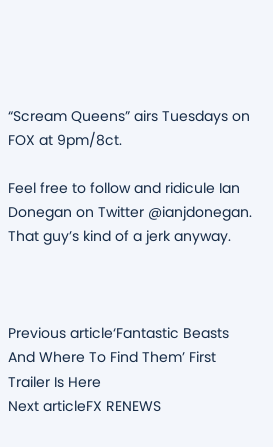“Scream Queens” airs Tuesdays on FOX at 9pm/8ct.

Feel free to follow and ridicule Ian Donegan on Twitter @ianjdonegan. That guy’s kind of a jerk anyway.



Previous article‘Fantastic Beasts And Where To Find Them’ First Trailer Is Here
Next articleFX RENEWS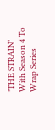’THE STRAIN’ With Season 4 To Wrap Series